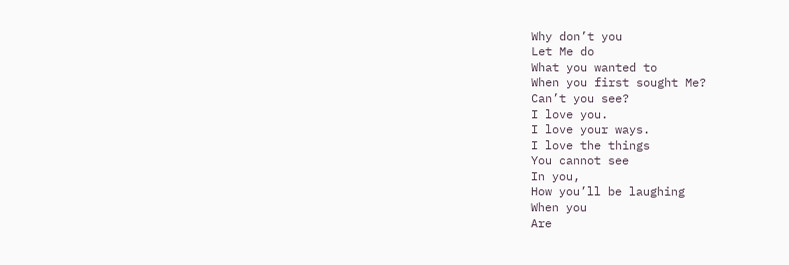Why don’t you
Let Me do
What you wanted to
When you first sought Me?
Can’t you see?
I love you.
I love your ways.
I love the things
You cannot see
In you,
How you’ll be laughing
When you
Are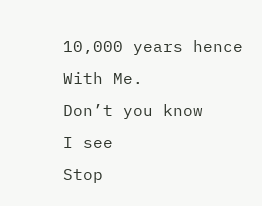10,000 years hence
With Me.
Don’t you know
I see
Stop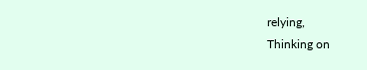relying,
Thinking on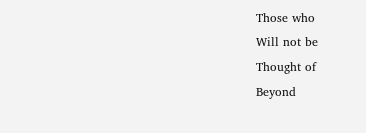Those who
Will not be
Thought of
Beyond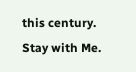this century.
Stay with Me.